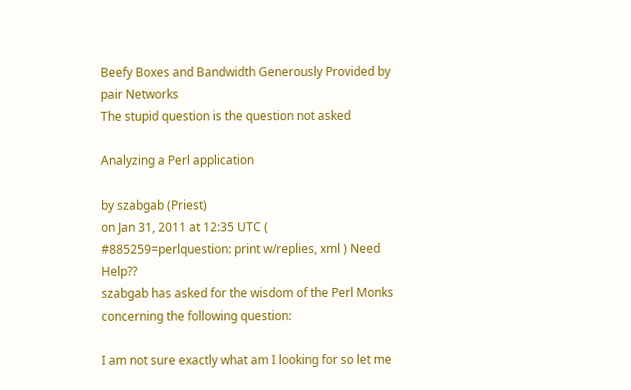Beefy Boxes and Bandwidth Generously Provided by pair Networks
The stupid question is the question not asked

Analyzing a Perl application

by szabgab (Priest)
on Jan 31, 2011 at 12:35 UTC ( #885259=perlquestion: print w/replies, xml ) Need Help??
szabgab has asked for the wisdom of the Perl Monks concerning the following question:

I am not sure exactly what am I looking for so let me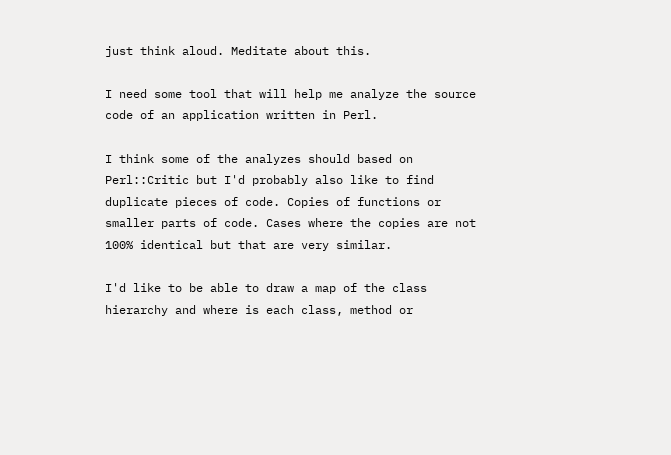just think aloud. Meditate about this.

I need some tool that will help me analyze the source code of an application written in Perl.

I think some of the analyzes should based on Perl::Critic but I'd probably also like to find duplicate pieces of code. Copies of functions or smaller parts of code. Cases where the copies are not 100% identical but that are very similar.

I'd like to be able to draw a map of the class hierarchy and where is each class, method or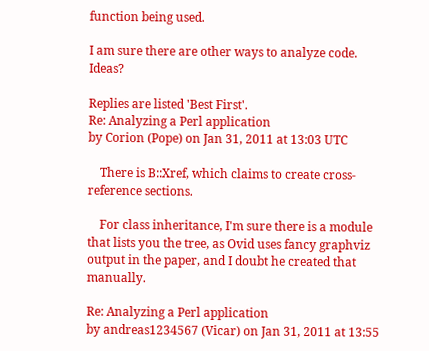function being used.

I am sure there are other ways to analyze code. Ideas?

Replies are listed 'Best First'.
Re: Analyzing a Perl application
by Corion (Pope) on Jan 31, 2011 at 13:03 UTC

    There is B::Xref, which claims to create cross-reference sections.

    For class inheritance, I'm sure there is a module that lists you the tree, as Ovid uses fancy graphviz output in the paper, and I doubt he created that manually.

Re: Analyzing a Perl application
by andreas1234567 (Vicar) on Jan 31, 2011 at 13:55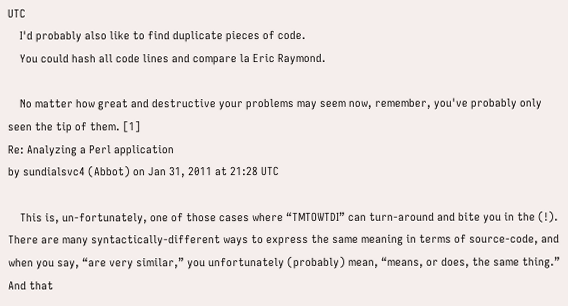UTC
    I'd probably also like to find duplicate pieces of code.
    You could hash all code lines and compare la Eric Raymond.

    No matter how great and destructive your problems may seem now, remember, you've probably only seen the tip of them. [1]
Re: Analyzing a Perl application
by sundialsvc4 (Abbot) on Jan 31, 2011 at 21:28 UTC

    This is, un-fortunately, one of those cases where “TMTOWTDI” can turn-around and bite you in the (!).   There are many syntactically-different ways to express the same meaning in terms of source-code, and when you say, “are very similar,” you unfortunately (probably) mean, “means, or does, the same thing.”   And that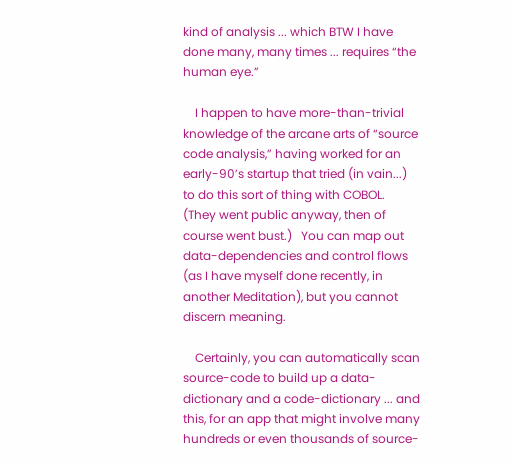kind of analysis ... which BTW I have done many, many times ... requires “the human eye.”

    I happen to have more-than-trivial knowledge of the arcane arts of “source code analysis,” having worked for an early-90’s startup that tried (in vain...) to do this sort of thing with COBOL.   (They went public anyway, then of course went bust.)   You can map out data-dependencies and control flows (as I have myself done recently, in another Meditation), but you cannot discern meaning.

    Certainly, you can automatically scan source-code to build up a data-dictionary and a code-dictionary ... and this, for an app that might involve many hundreds or even thousands of source-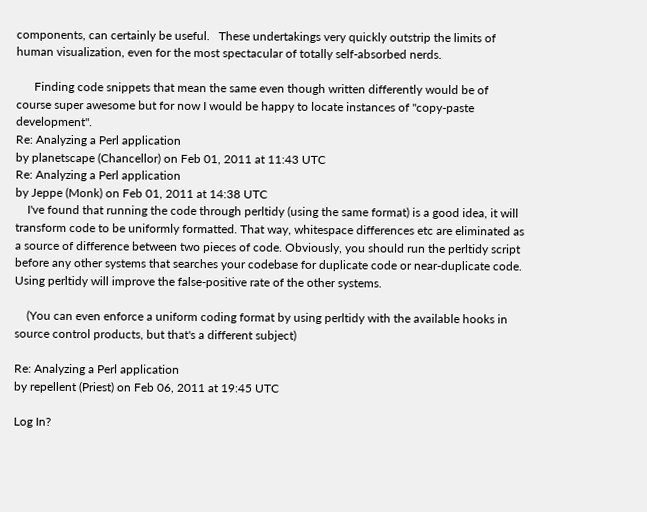components, can certainly be useful.   These undertakings very quickly outstrip the limits of human visualization, even for the most spectacular of totally self-absorbed nerds.

      Finding code snippets that mean the same even though written differently would be of course super awesome but for now I would be happy to locate instances of "copy-paste development".
Re: Analyzing a Perl application
by planetscape (Chancellor) on Feb 01, 2011 at 11:43 UTC
Re: Analyzing a Perl application
by Jeppe (Monk) on Feb 01, 2011 at 14:38 UTC
    I've found that running the code through perltidy (using the same format) is a good idea, it will transform code to be uniformly formatted. That way, whitespace differences etc are eliminated as a source of difference between two pieces of code. Obviously, you should run the perltidy script before any other systems that searches your codebase for duplicate code or near-duplicate code. Using perltidy will improve the false-positive rate of the other systems.

    (You can even enforce a uniform coding format by using perltidy with the available hooks in source control products, but that's a different subject)

Re: Analyzing a Perl application
by repellent (Priest) on Feb 06, 2011 at 19:45 UTC

Log In?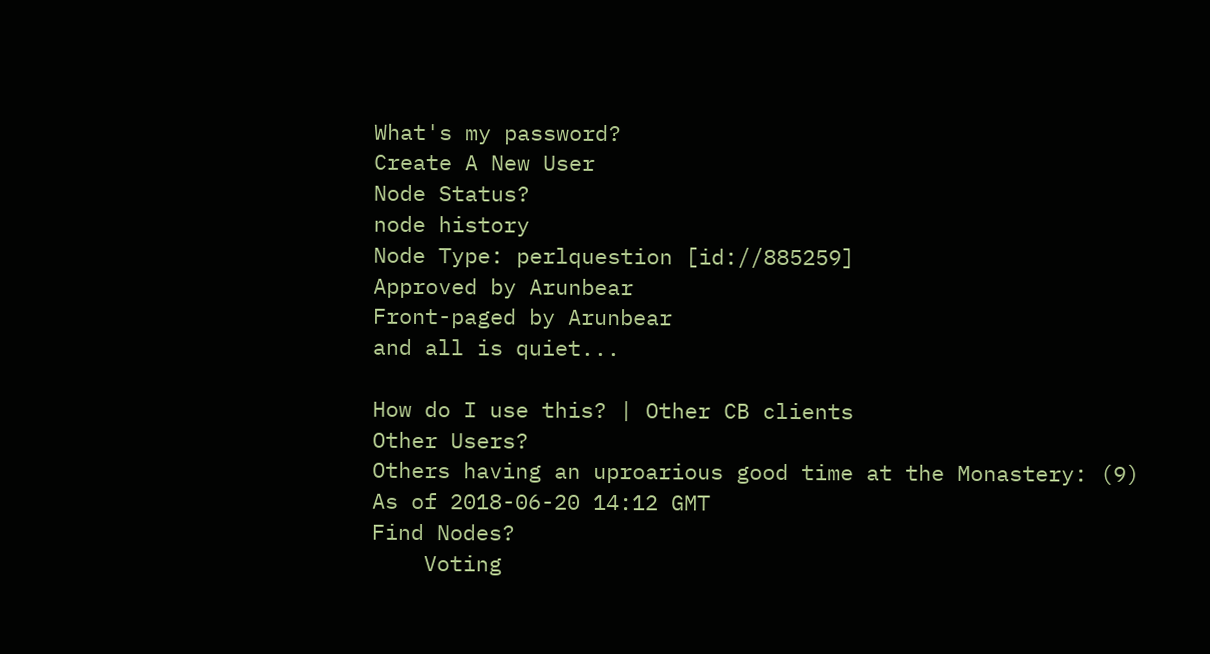What's my password?
Create A New User
Node Status?
node history
Node Type: perlquestion [id://885259]
Approved by Arunbear
Front-paged by Arunbear
and all is quiet...

How do I use this? | Other CB clients
Other Users?
Others having an uproarious good time at the Monastery: (9)
As of 2018-06-20 14:12 GMT
Find Nodes?
    Voting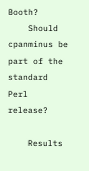Booth?
    Should cpanminus be part of the standard Perl release?

    Results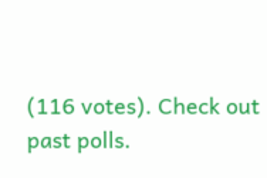(116 votes). Check out past polls.